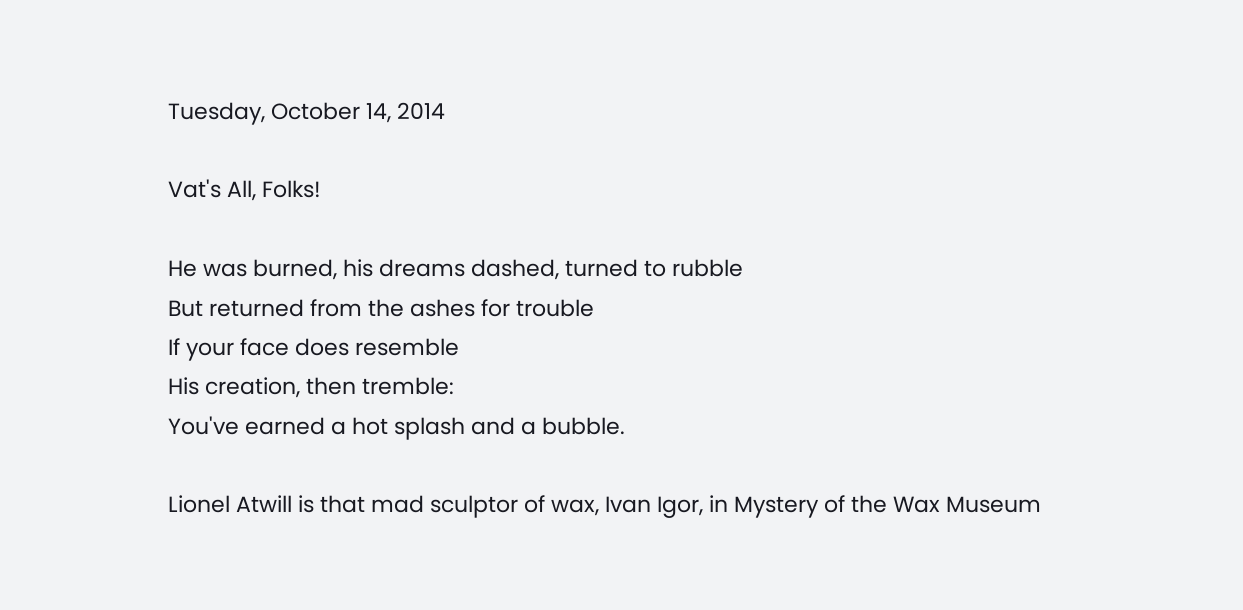Tuesday, October 14, 2014

Vat's All, Folks!

He was burned, his dreams dashed, turned to rubble
But returned from the ashes for trouble
If your face does resemble
His creation, then tremble:
You've earned a hot splash and a bubble.

Lionel Atwill is that mad sculptor of wax, Ivan Igor, in Mystery of the Wax Museum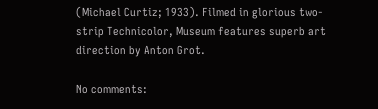(Michael Curtiz; 1933). Filmed in glorious two-strip Technicolor, Museum features superb art direction by Anton Grot.

No comments: